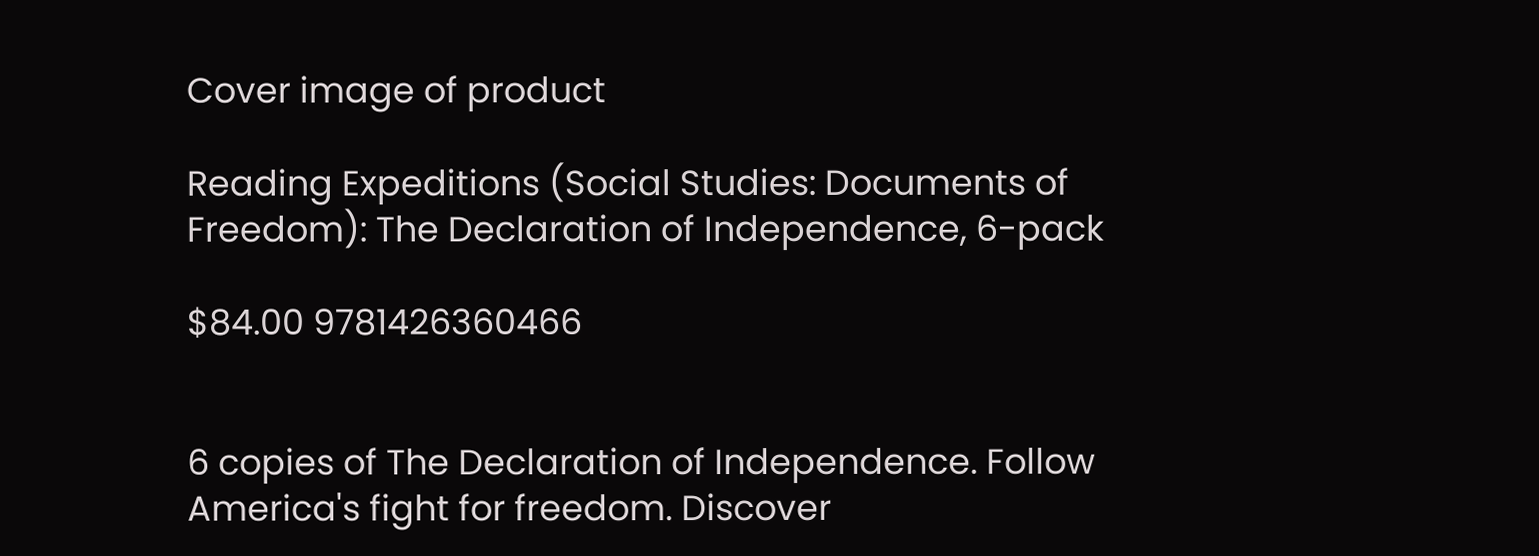Cover image of product

Reading Expeditions (Social Studies: Documents of Freedom): The Declaration of Independence, 6-pack

$84.00 9781426360466


6 copies of The Declaration of Independence. Follow America's fight for freedom. Discover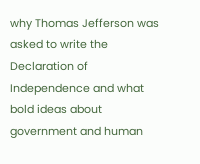why Thomas Jefferson was asked to write the Declaration of Independence and what bold ideas about government and human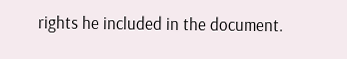rights he included in the document.